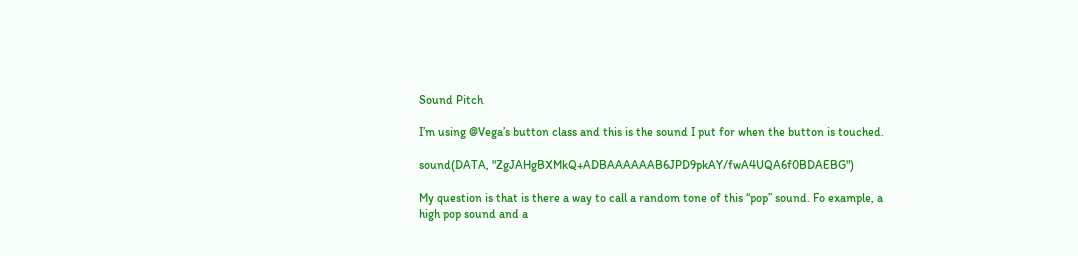Sound Pitch

I’m using @Vega’s button class and this is the sound I put for when the button is touched.

sound(DATA, "ZgJAHgBXMkQ+ADBAAAAAAB6JPD9pkAY/fwA4UQA6f0BDAEBG")

My question is that is there a way to call a random tone of this “pop” sound. Fo example, a high pop sound and a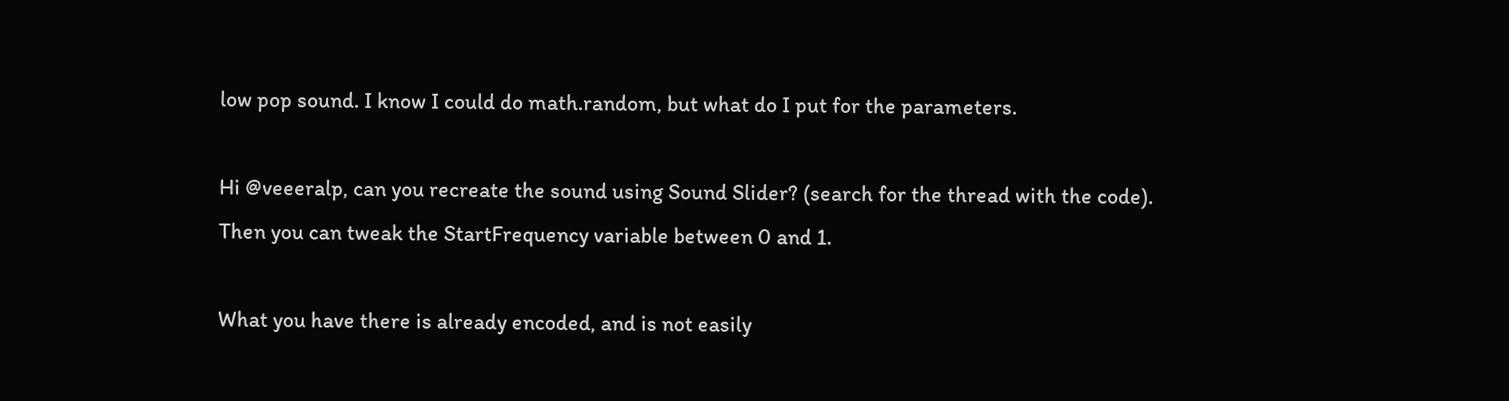low pop sound. I know I could do math.random, but what do I put for the parameters.

Hi @veeeralp, can you recreate the sound using Sound Slider? (search for the thread with the code). Then you can tweak the StartFrequency variable between 0 and 1.

What you have there is already encoded, and is not easily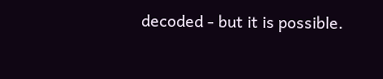decoded - but it is possible.